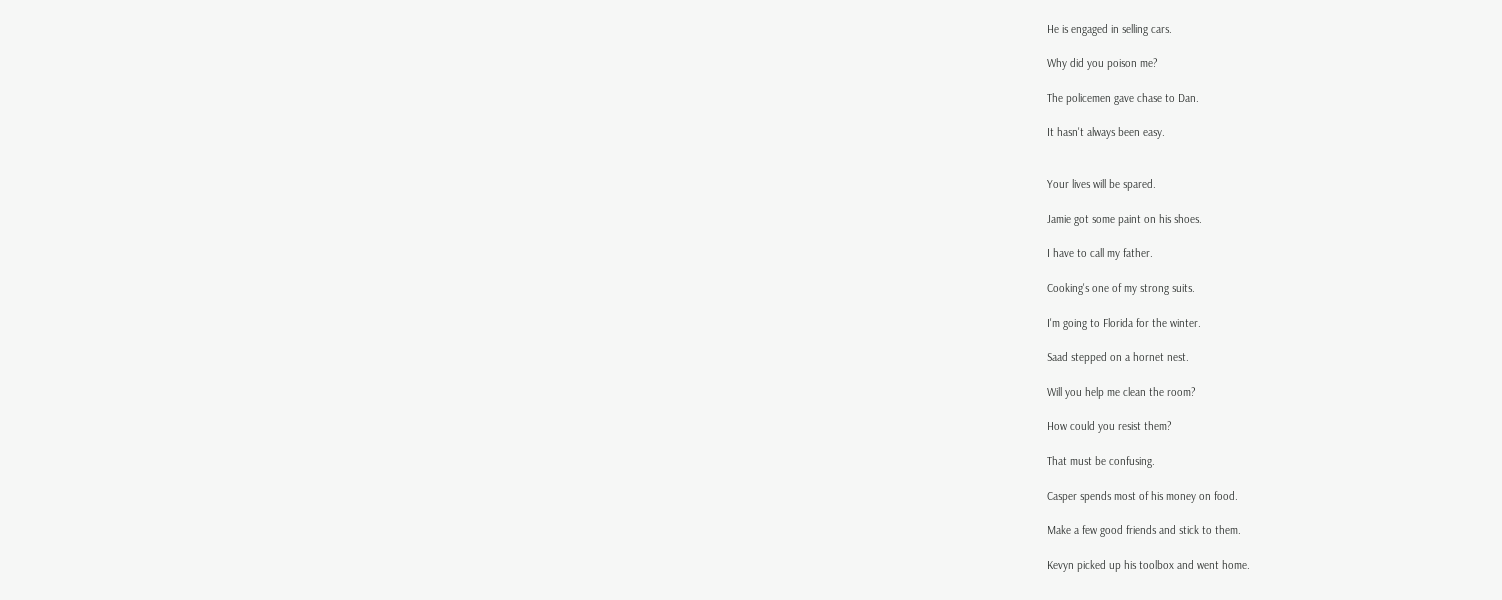He is engaged in selling cars.

Why did you poison me?

The policemen gave chase to Dan.

It hasn't always been easy.


Your lives will be spared.

Jamie got some paint on his shoes.

I have to call my father.

Cooking's one of my strong suits.

I'm going to Florida for the winter.

Saad stepped on a hornet nest.

Will you help me clean the room?

How could you resist them?

That must be confusing.

Casper spends most of his money on food.

Make a few good friends and stick to them.

Kevyn picked up his toolbox and went home.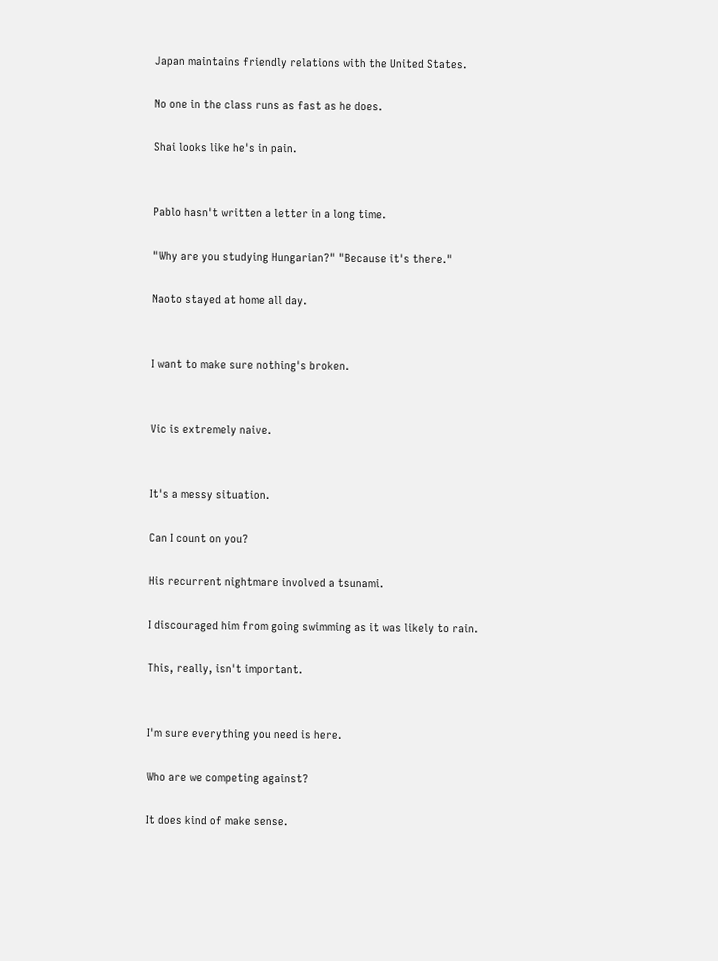Japan maintains friendly relations with the United States.

No one in the class runs as fast as he does.

Shai looks like he's in pain.


Pablo hasn't written a letter in a long time.

"Why are you studying Hungarian?" "Because it's there."

Naoto stayed at home all day.


I want to make sure nothing's broken.


Vic is extremely naive.


It's a messy situation.

Can I count on you?

His recurrent nightmare involved a tsunami.

I discouraged him from going swimming as it was likely to rain.

This, really, isn't important.


I'm sure everything you need is here.

Who are we competing against?

It does kind of make sense.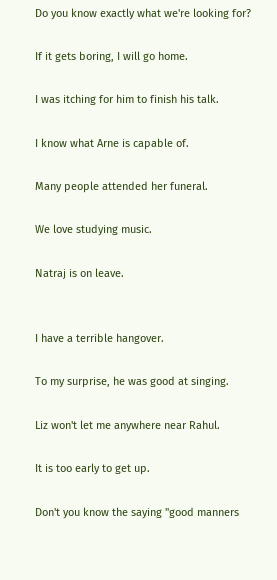Do you know exactly what we're looking for?

If it gets boring, I will go home.

I was itching for him to finish his talk.

I know what Arne is capable of.

Many people attended her funeral.

We love studying music.

Natraj is on leave.


I have a terrible hangover.

To my surprise, he was good at singing.

Liz won't let me anywhere near Rahul.

It is too early to get up.

Don't you know the saying "good manners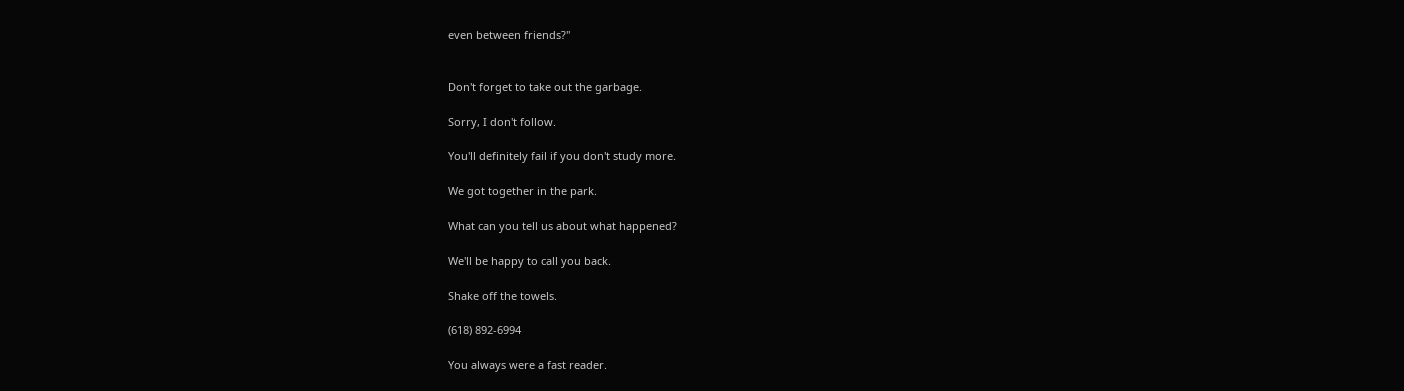even between friends?"


Don't forget to take out the garbage.

Sorry, I don't follow.

You'll definitely fail if you don't study more.

We got together in the park.

What can you tell us about what happened?

We'll be happy to call you back.

Shake off the towels.

(618) 892-6994

You always were a fast reader.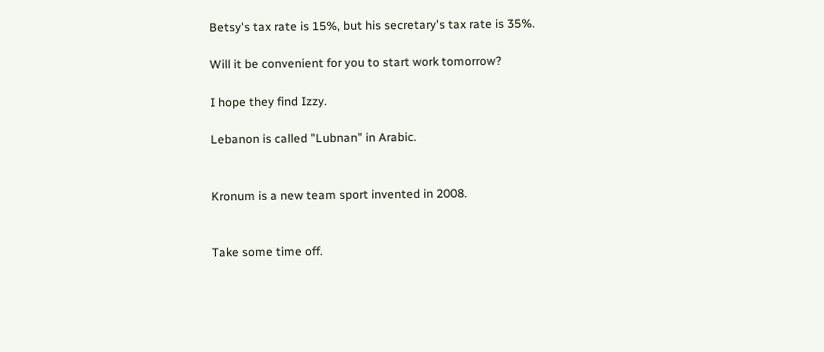Betsy's tax rate is 15%, but his secretary's tax rate is 35%.

Will it be convenient for you to start work tomorrow?

I hope they find Izzy.

Lebanon is called "Lubnan" in Arabic.


Kronum is a new team sport invented in 2008.


Take some time off.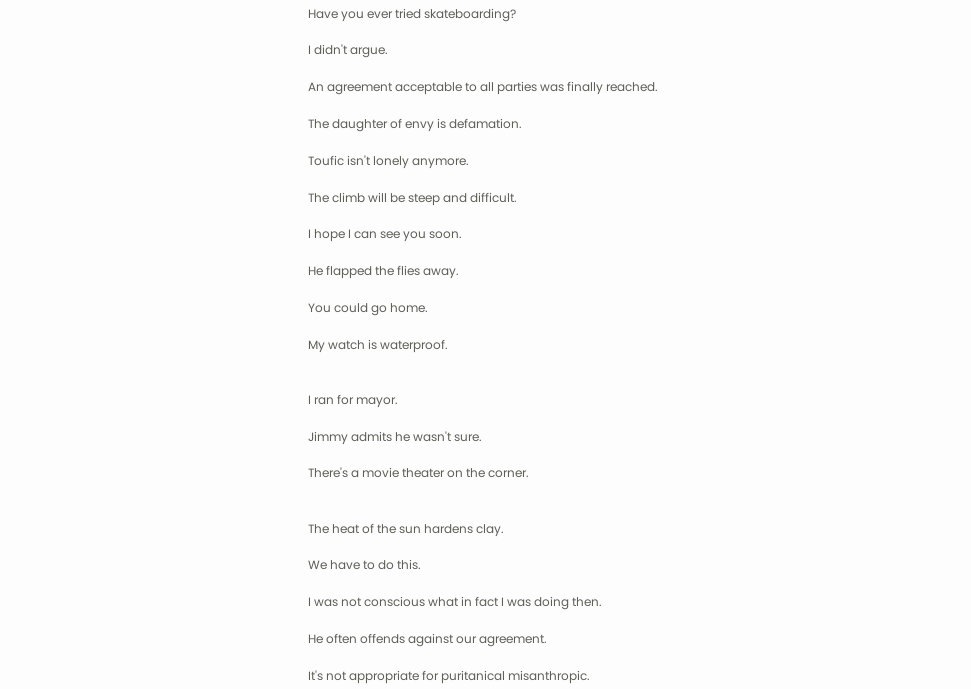Have you ever tried skateboarding?

I didn't argue.

An agreement acceptable to all parties was finally reached.

The daughter of envy is defamation.

Toufic isn't lonely anymore.

The climb will be steep and difficult.

I hope I can see you soon.

He flapped the flies away.

You could go home.

My watch is waterproof.


I ran for mayor.

Jimmy admits he wasn't sure.

There's a movie theater on the corner.


The heat of the sun hardens clay.

We have to do this.

I was not conscious what in fact I was doing then.

He often offends against our agreement.

It's not appropriate for puritanical misanthropic.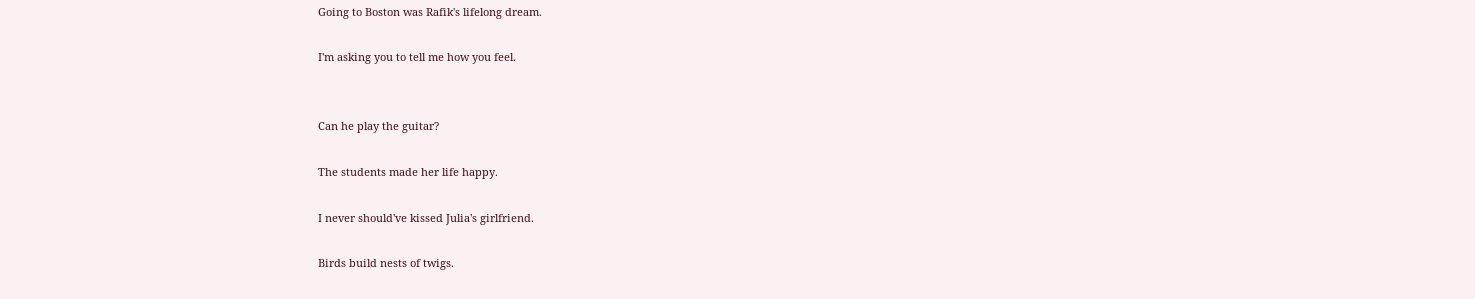Going to Boston was Rafik's lifelong dream.

I'm asking you to tell me how you feel.


Can he play the guitar?

The students made her life happy.

I never should've kissed Julia's girlfriend.

Birds build nests of twigs.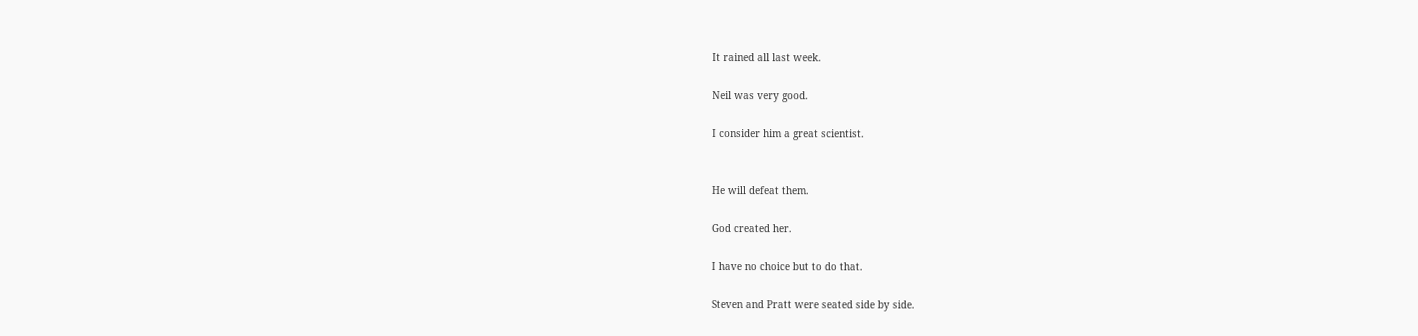It rained all last week.

Neil was very good.

I consider him a great scientist.


He will defeat them.

God created her.

I have no choice but to do that.

Steven and Pratt were seated side by side.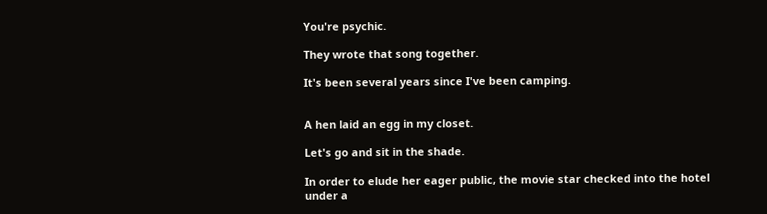You're psychic.

They wrote that song together.

It's been several years since I've been camping.


A hen laid an egg in my closet.

Let's go and sit in the shade.

In order to elude her eager public, the movie star checked into the hotel under a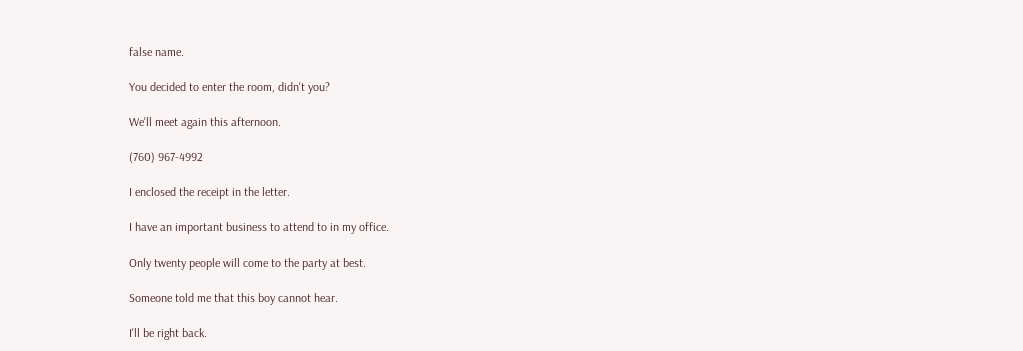false name.

You decided to enter the room, didn't you?

We'll meet again this afternoon.

(760) 967-4992

I enclosed the receipt in the letter.

I have an important business to attend to in my office.

Only twenty people will come to the party at best.

Someone told me that this boy cannot hear.

I'll be right back.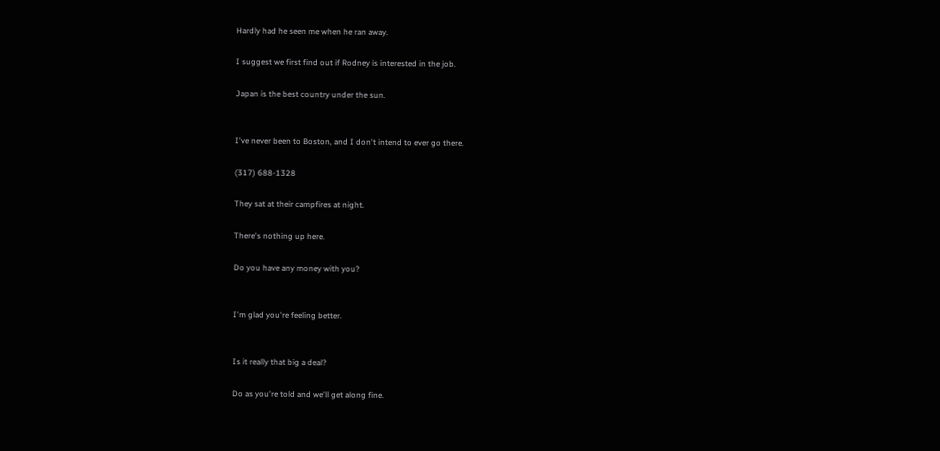Hardly had he seen me when he ran away.

I suggest we first find out if Rodney is interested in the job.

Japan is the best country under the sun.


I've never been to Boston, and I don't intend to ever go there.

(317) 688-1328

They sat at their campfires at night.

There's nothing up here.

Do you have any money with you?


I'm glad you're feeling better.


Is it really that big a deal?

Do as you're told and we'll get along fine.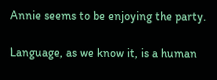Annie seems to be enjoying the party.

Language, as we know it, is a human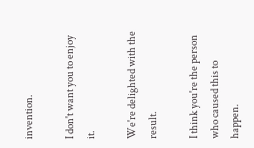invention.

I don't want you to enjoy it.

We're delighted with the result.

I think you're the person who caused this to happen.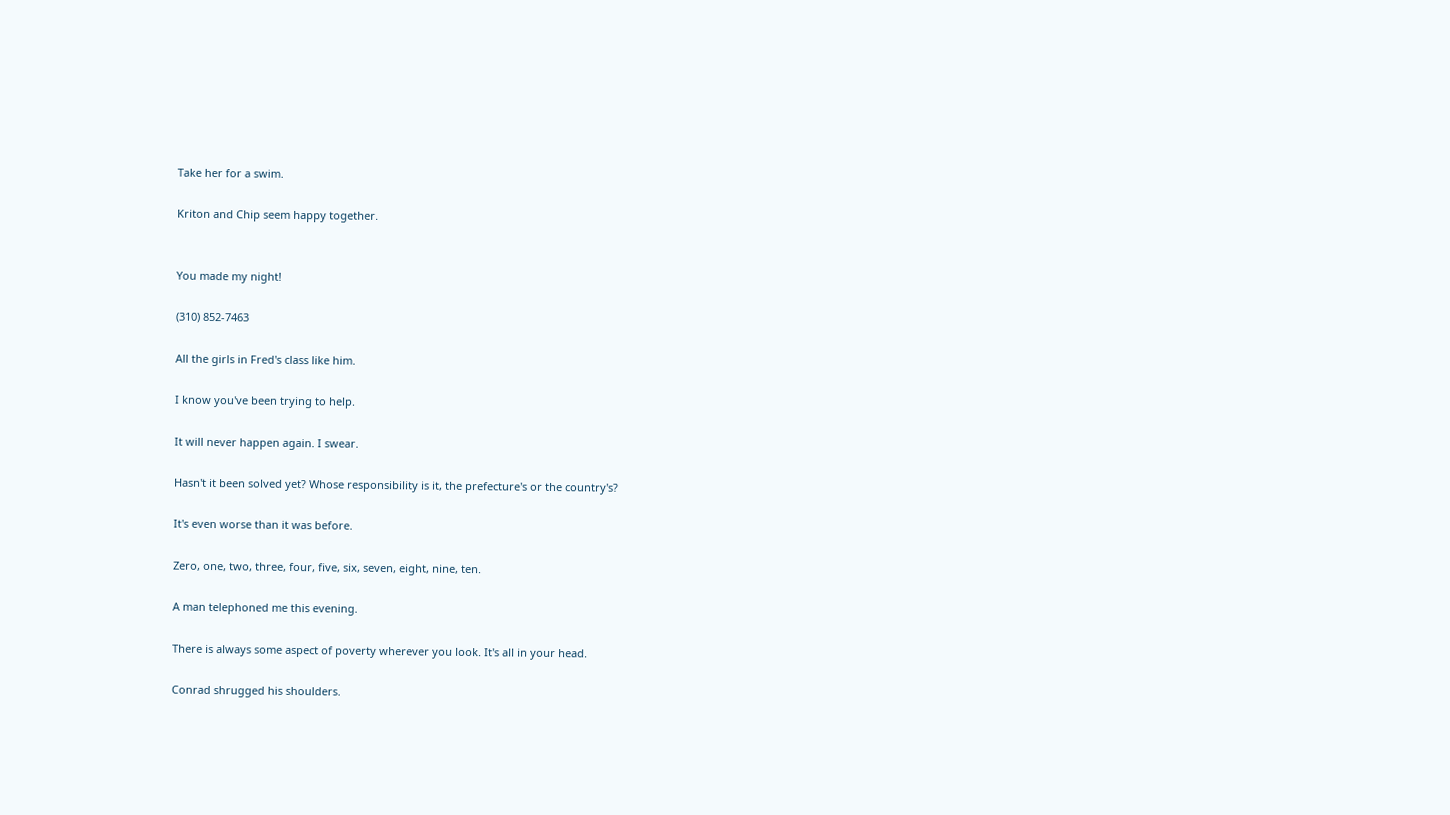Take her for a swim.

Kriton and Chip seem happy together.


You made my night!

(310) 852-7463

All the girls in Fred's class like him.

I know you've been trying to help.

It will never happen again. I swear.

Hasn't it been solved yet? Whose responsibility is it, the prefecture's or the country's?

It's even worse than it was before.

Zero, one, two, three, four, five, six, seven, eight, nine, ten.

A man telephoned me this evening.

There is always some aspect of poverty wherever you look. It's all in your head.

Conrad shrugged his shoulders.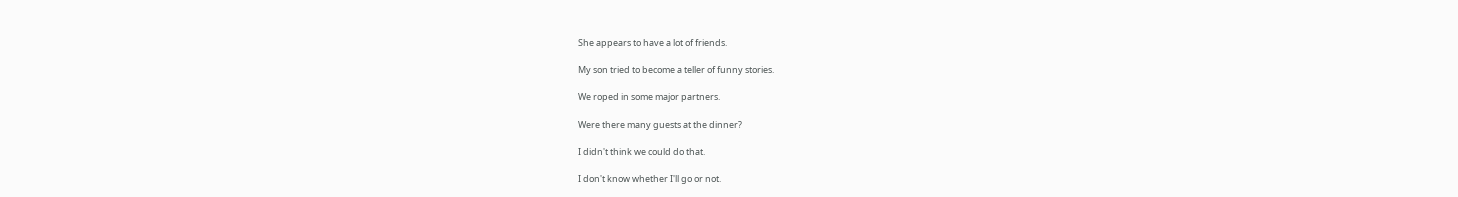She appears to have a lot of friends.

My son tried to become a teller of funny stories.

We roped in some major partners.

Were there many guests at the dinner?

I didn't think we could do that.

I don't know whether I'll go or not.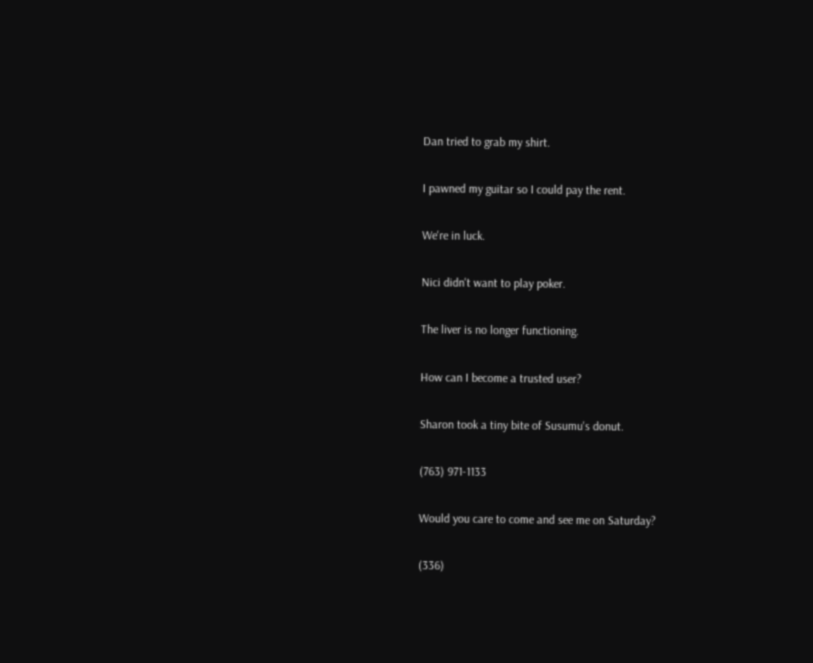Dan tried to grab my shirt.

I pawned my guitar so I could pay the rent.

We're in luck.

Nici didn't want to play poker.

The liver is no longer functioning.

How can I become a trusted user?

Sharon took a tiny bite of Susumu's donut.

(763) 971-1133

Would you care to come and see me on Saturday?

(336)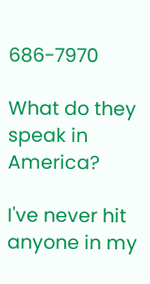686-7970

What do they speak in America?

I've never hit anyone in my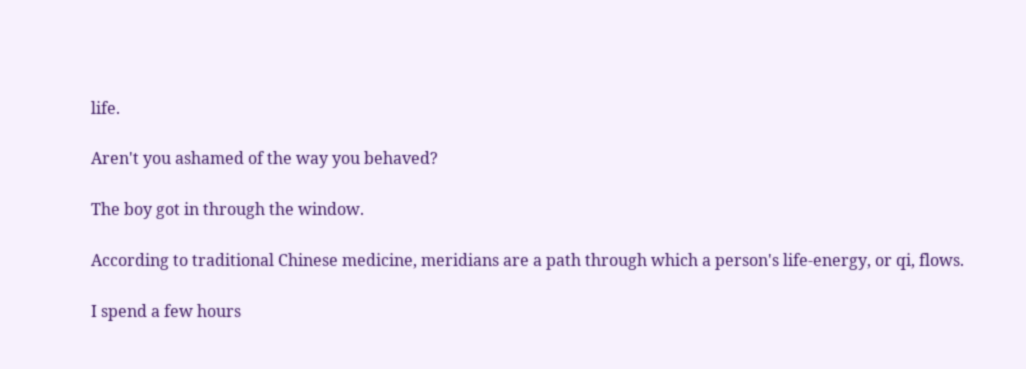life.

Aren't you ashamed of the way you behaved?

The boy got in through the window.

According to traditional Chinese medicine, meridians are a path through which a person's life-energy, or qi, flows.

I spend a few hours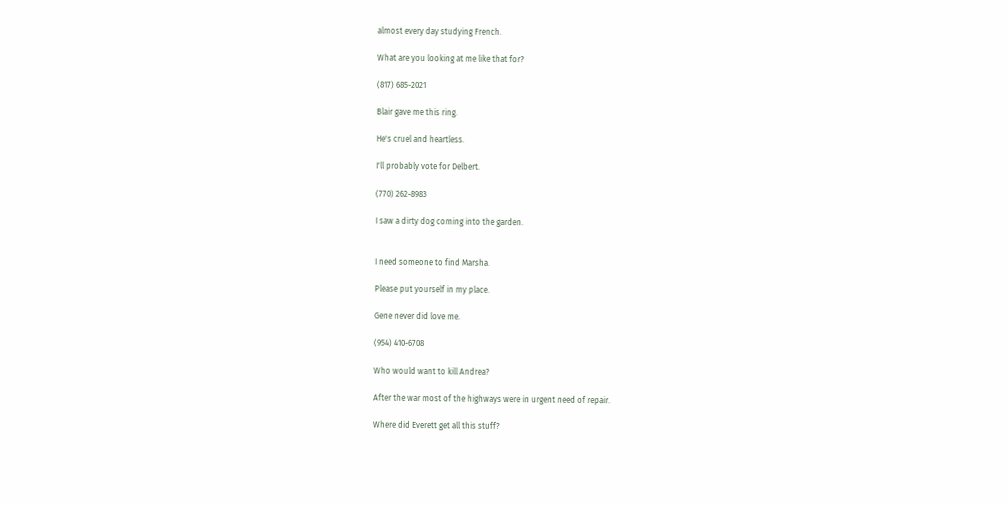almost every day studying French.

What are you looking at me like that for?

(817) 685-2021

Blair gave me this ring.

He's cruel and heartless.

I'll probably vote for Delbert.

(770) 262-8983

I saw a dirty dog coming into the garden.


I need someone to find Marsha.

Please put yourself in my place.

Gene never did love me.

(954) 410-6708

Who would want to kill Andrea?

After the war most of the highways were in urgent need of repair.

Where did Everett get all this stuff?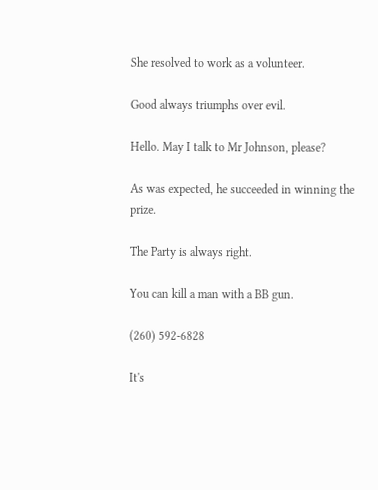She resolved to work as a volunteer.

Good always triumphs over evil.

Hello. May I talk to Mr Johnson, please?

As was expected, he succeeded in winning the prize.

The Party is always right.

You can kill a man with a BB gun.

(260) 592-6828

It's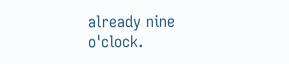already nine o'clock.